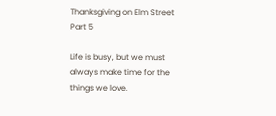Thanksgiving on Elm Street Part 5

Life is busy, but we must always make time for the things we love.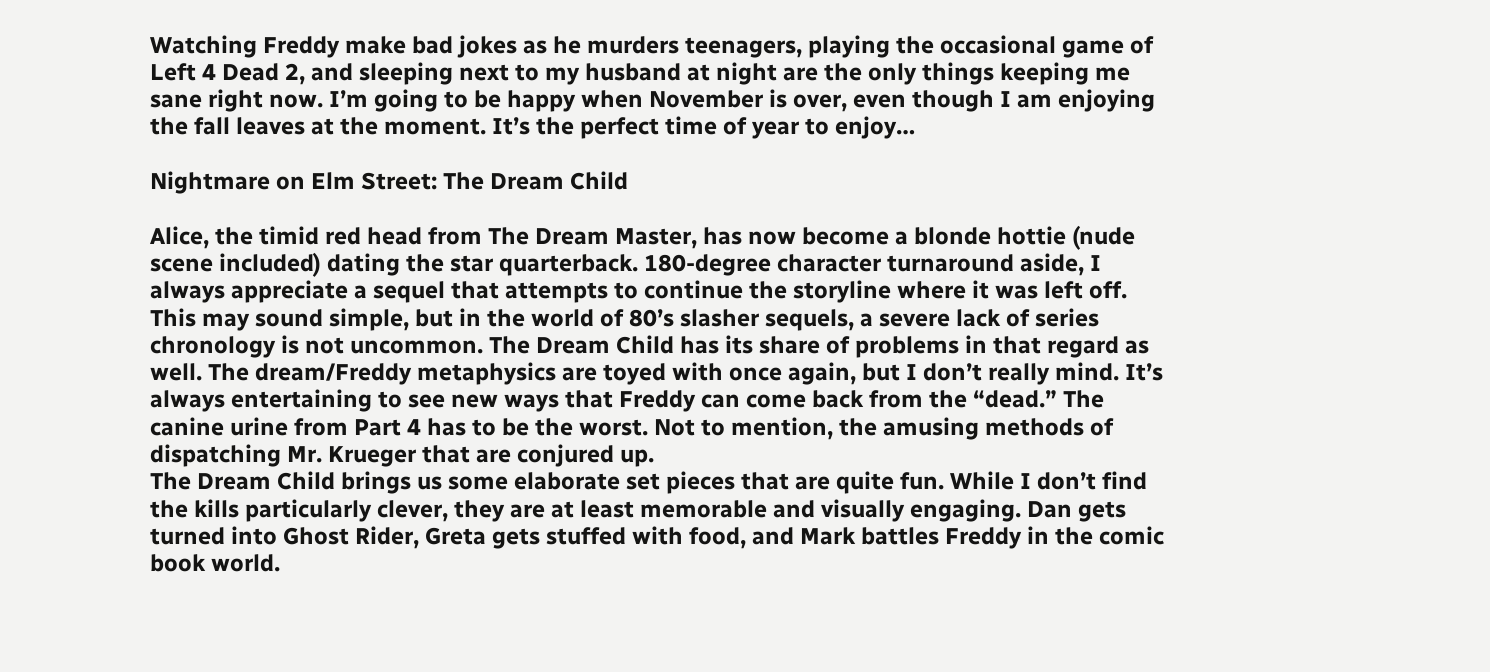Watching Freddy make bad jokes as he murders teenagers, playing the occasional game of Left 4 Dead 2, and sleeping next to my husband at night are the only things keeping me sane right now. I’m going to be happy when November is over, even though I am enjoying the fall leaves at the moment. It’s the perfect time of year to enjoy…

Nightmare on Elm Street: The Dream Child

Alice, the timid red head from The Dream Master, has now become a blonde hottie (nude scene included) dating the star quarterback. 180-degree character turnaround aside, I always appreciate a sequel that attempts to continue the storyline where it was left off. This may sound simple, but in the world of 80’s slasher sequels, a severe lack of series chronology is not uncommon. The Dream Child has its share of problems in that regard as well. The dream/Freddy metaphysics are toyed with once again, but I don’t really mind. It’s always entertaining to see new ways that Freddy can come back from the “dead.” The canine urine from Part 4 has to be the worst. Not to mention, the amusing methods of dispatching Mr. Krueger that are conjured up.
The Dream Child brings us some elaborate set pieces that are quite fun. While I don’t find the kills particularly clever, they are at least memorable and visually engaging. Dan gets turned into Ghost Rider, Greta gets stuffed with food, and Mark battles Freddy in the comic book world.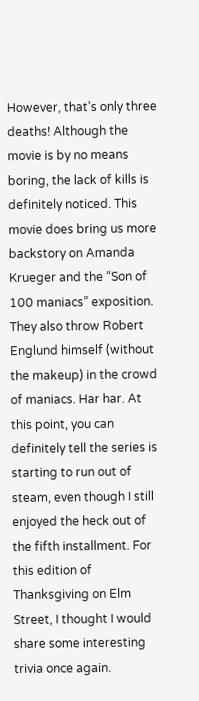However, that’s only three deaths! Although the movie is by no means boring, the lack of kills is definitely noticed. This movie does bring us more backstory on Amanda Krueger and the “Son of 100 maniacs” exposition. They also throw Robert Englund himself (without the makeup) in the crowd of maniacs. Har har. At this point, you can definitely tell the series is starting to run out of steam, even though I still enjoyed the heck out of the fifth installment. For this edition of Thanksgiving on Elm Street, I thought I would share some interesting trivia once again.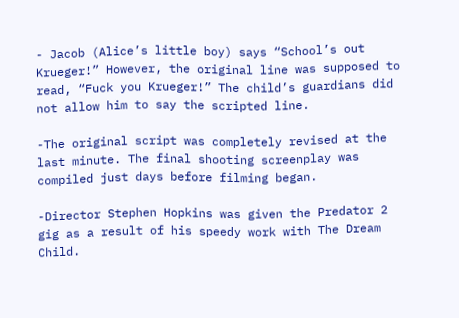- Jacob (Alice’s little boy) says “School’s out Krueger!” However, the original line was supposed to read, “Fuck you Krueger!” The child’s guardians did not allow him to say the scripted line.

-The original script was completely revised at the last minute. The final shooting screenplay was compiled just days before filming began.

-Director Stephen Hopkins was given the Predator 2 gig as a result of his speedy work with The Dream Child.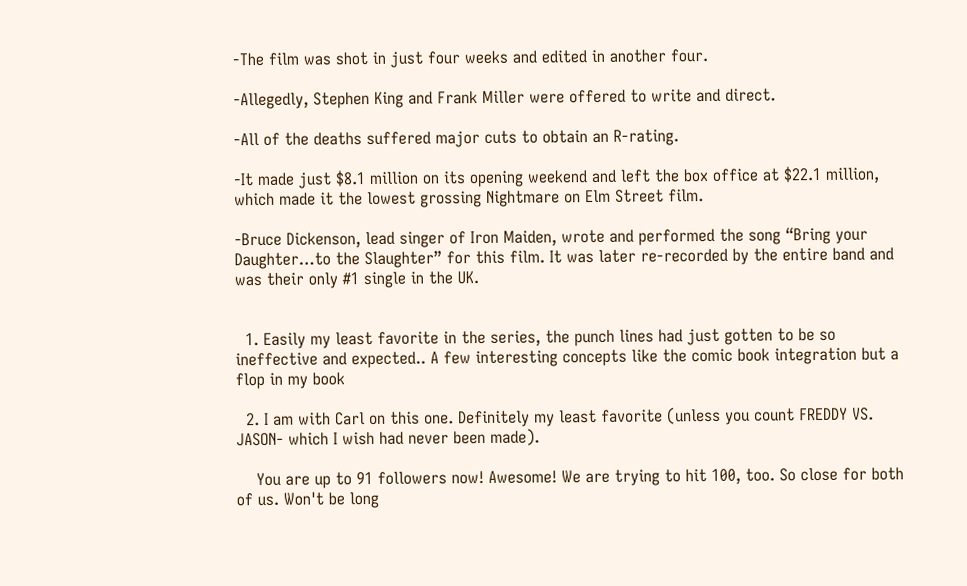-The film was shot in just four weeks and edited in another four.

-Allegedly, Stephen King and Frank Miller were offered to write and direct.

-All of the deaths suffered major cuts to obtain an R-rating.

-It made just $8.1 million on its opening weekend and left the box office at $22.1 million, which made it the lowest grossing Nightmare on Elm Street film.

-Bruce Dickenson, lead singer of Iron Maiden, wrote and performed the song “Bring your Daughter…to the Slaughter” for this film. It was later re-recorded by the entire band and was their only #1 single in the UK.


  1. Easily my least favorite in the series, the punch lines had just gotten to be so ineffective and expected.. A few interesting concepts like the comic book integration but a flop in my book

  2. I am with Carl on this one. Definitely my least favorite (unless you count FREDDY VS. JASON- which I wish had never been made).

    You are up to 91 followers now! Awesome! We are trying to hit 100, too. So close for both of us. Won't be long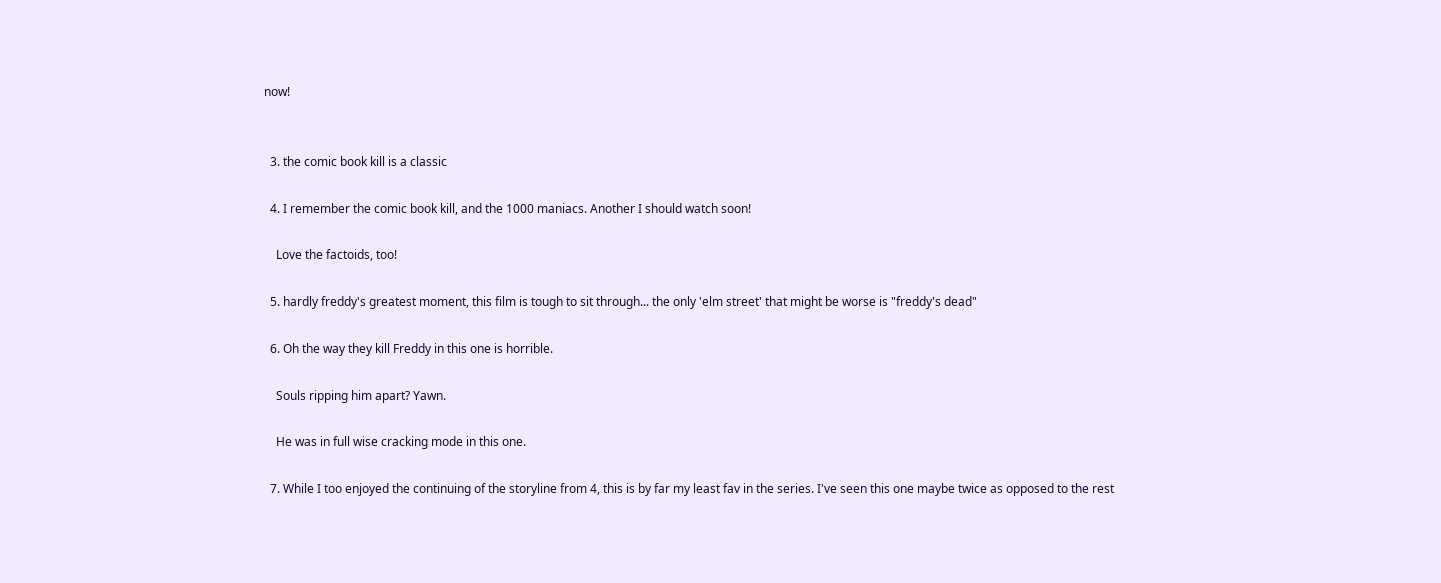now!


  3. the comic book kill is a classic

  4. I remember the comic book kill, and the 1000 maniacs. Another I should watch soon!

    Love the factoids, too!

  5. hardly freddy's greatest moment, this film is tough to sit through... the only 'elm street' that might be worse is "freddy's dead"

  6. Oh the way they kill Freddy in this one is horrible.

    Souls ripping him apart? Yawn.

    He was in full wise cracking mode in this one.

  7. While I too enjoyed the continuing of the storyline from 4, this is by far my least fav in the series. I've seen this one maybe twice as opposed to the rest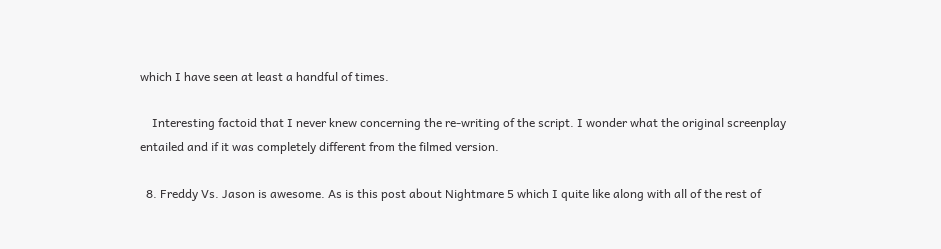which I have seen at least a handful of times.

    Interesting factoid that I never knew concerning the re-writing of the script. I wonder what the original screenplay entailed and if it was completely different from the filmed version.

  8. Freddy Vs. Jason is awesome. As is this post about Nightmare 5 which I quite like along with all of the rest of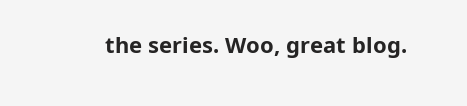the series. Woo, great blog.